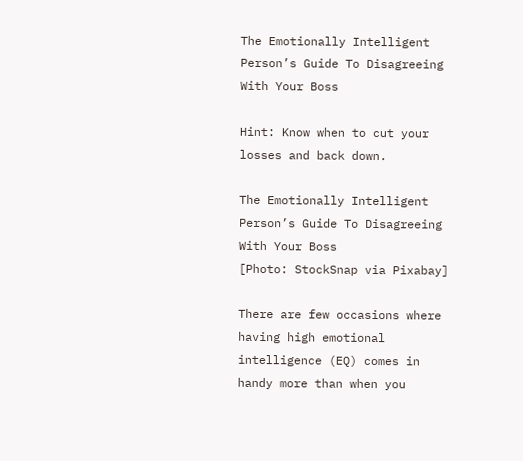The Emotionally Intelligent Person’s Guide To Disagreeing With Your Boss

Hint: Know when to cut your losses and back down.

The Emotionally Intelligent Person’s Guide To Disagreeing With Your Boss
[Photo: StockSnap via Pixabay]

There are few occasions where having high emotional intelligence (EQ) comes in handy more than when you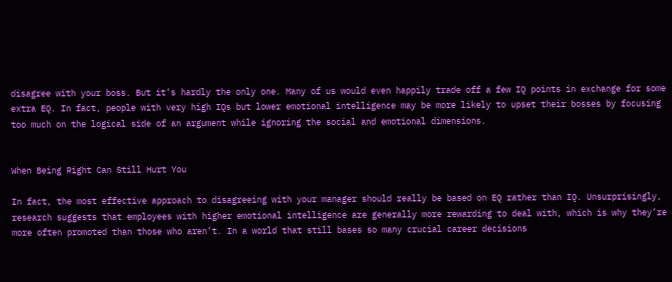disagree with your boss. But it’s hardly the only one. Many of us would even happily trade off a few IQ points in exchange for some extra EQ. In fact, people with very high IQs but lower emotional intelligence may be more likely to upset their bosses by focusing too much on the logical side of an argument while ignoring the social and emotional dimensions.


When Being Right Can Still Hurt You

In fact, the most effective approach to disagreeing with your manager should really be based on EQ rather than IQ. Unsurprisingly, research suggests that employees with higher emotional intelligence are generally more rewarding to deal with, which is why they’re more often promoted than those who aren’t. In a world that still bases so many crucial career decisions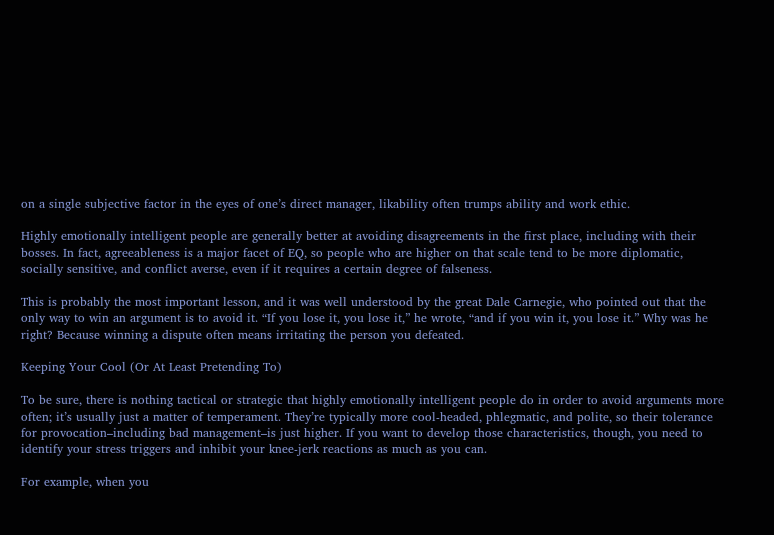on a single subjective factor in the eyes of one’s direct manager, likability often trumps ability and work ethic.

Highly emotionally intelligent people are generally better at avoiding disagreements in the first place, including with their bosses. In fact, agreeableness is a major facet of EQ, so people who are higher on that scale tend to be more diplomatic, socially sensitive, and conflict averse, even if it requires a certain degree of falseness.

This is probably the most important lesson, and it was well understood by the great Dale Carnegie, who pointed out that the only way to win an argument is to avoid it. “If you lose it, you lose it,” he wrote, “and if you win it, you lose it.” Why was he right? Because winning a dispute often means irritating the person you defeated.

Keeping Your Cool (Or At Least Pretending To)

To be sure, there is nothing tactical or strategic that highly emotionally intelligent people do in order to avoid arguments more often; it’s usually just a matter of temperament. They’re typically more cool-headed, phlegmatic, and polite, so their tolerance for provocation–including bad management–is just higher. If you want to develop those characteristics, though, you need to identify your stress triggers and inhibit your knee-jerk reactions as much as you can.

For example, when you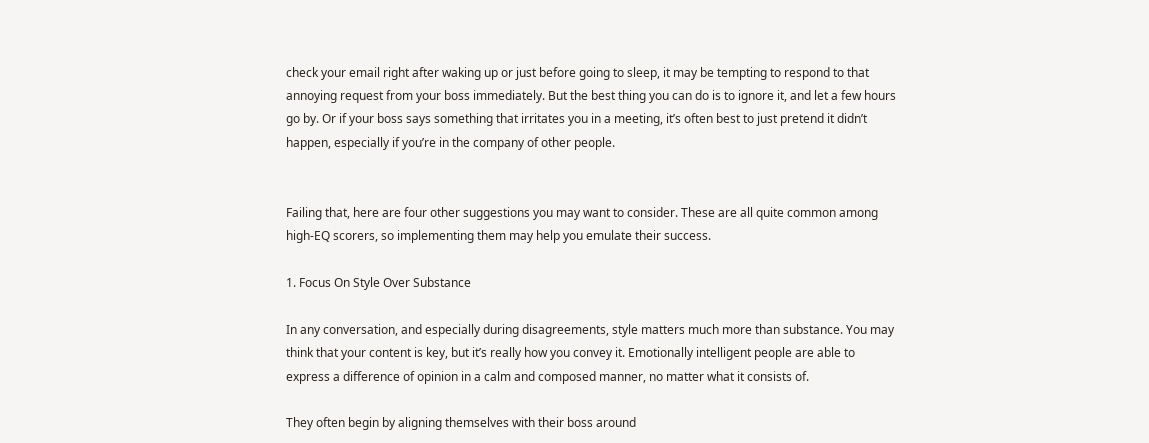check your email right after waking up or just before going to sleep, it may be tempting to respond to that annoying request from your boss immediately. But the best thing you can do is to ignore it, and let a few hours go by. Or if your boss says something that irritates you in a meeting, it’s often best to just pretend it didn’t happen, especially if you’re in the company of other people.


Failing that, here are four other suggestions you may want to consider. These are all quite common among high-EQ scorers, so implementing them may help you emulate their success.

1. Focus On Style Over Substance

In any conversation, and especially during disagreements, style matters much more than substance. You may think that your content is key, but it’s really how you convey it. Emotionally intelligent people are able to express a difference of opinion in a calm and composed manner, no matter what it consists of.

They often begin by aligning themselves with their boss around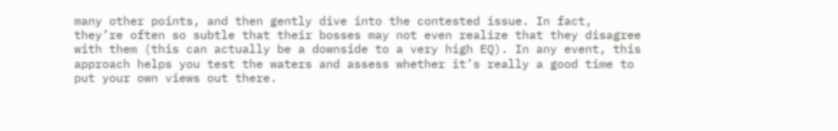many other points, and then gently dive into the contested issue. In fact, they’re often so subtle that their bosses may not even realize that they disagree with them (this can actually be a downside to a very high EQ). In any event, this approach helps you test the waters and assess whether it’s really a good time to put your own views out there.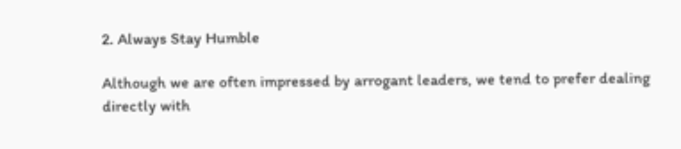2. Always Stay Humble

Although we are often impressed by arrogant leaders, we tend to prefer dealing directly with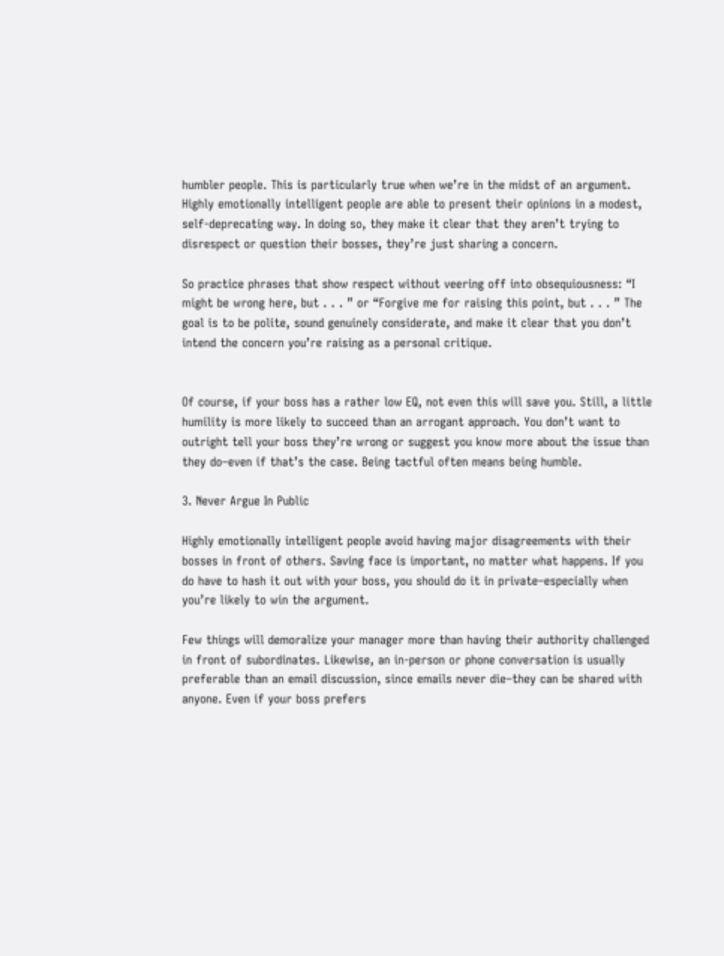humbler people. This is particularly true when we’re in the midst of an argument. Highly emotionally intelligent people are able to present their opinions in a modest, self-deprecating way. In doing so, they make it clear that they aren’t trying to disrespect or question their bosses, they’re just sharing a concern.

So practice phrases that show respect without veering off into obsequiousness: “I might be wrong here, but . . . ” or “Forgive me for raising this point, but . . . ” The goal is to be polite, sound genuinely considerate, and make it clear that you don’t intend the concern you’re raising as a personal critique.


Of course, if your boss has a rather low EQ, not even this will save you. Still, a little humility is more likely to succeed than an arrogant approach. You don’t want to outright tell your boss they’re wrong or suggest you know more about the issue than they do–even if that’s the case. Being tactful often means being humble.

3. Never Argue In Public

Highly emotionally intelligent people avoid having major disagreements with their bosses in front of others. Saving face is important, no matter what happens. If you do have to hash it out with your boss, you should do it in private–especially when you’re likely to win the argument.

Few things will demoralize your manager more than having their authority challenged in front of subordinates. Likewise, an in-person or phone conversation is usually preferable than an email discussion, since emails never die–they can be shared with anyone. Even if your boss prefers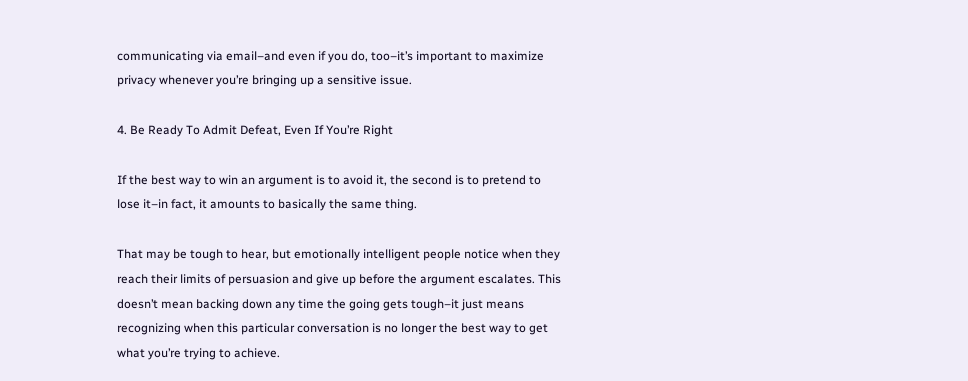communicating via email–and even if you do, too–it’s important to maximize privacy whenever you’re bringing up a sensitive issue.

4. Be Ready To Admit Defeat, Even If You’re Right

If the best way to win an argument is to avoid it, the second is to pretend to lose it–in fact, it amounts to basically the same thing.

That may be tough to hear, but emotionally intelligent people notice when they reach their limits of persuasion and give up before the argument escalates. This doesn’t mean backing down any time the going gets tough–it just means recognizing when this particular conversation is no longer the best way to get what you’re trying to achieve.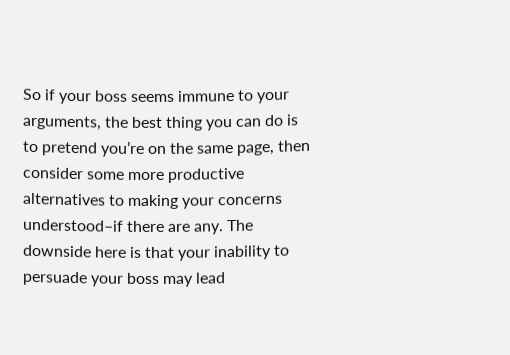So if your boss seems immune to your arguments, the best thing you can do is to pretend you’re on the same page, then consider some more productive alternatives to making your concerns understood–if there are any. The downside here is that your inability to persuade your boss may lead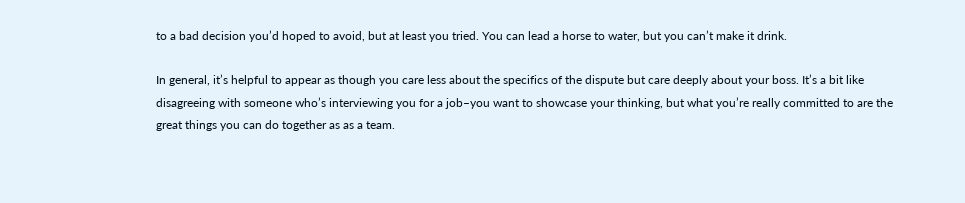to a bad decision you’d hoped to avoid, but at least you tried. You can lead a horse to water, but you can’t make it drink.

In general, it’s helpful to appear as though you care less about the specifics of the dispute but care deeply about your boss. It’s a bit like disagreeing with someone who’s interviewing you for a job–you want to showcase your thinking, but what you’re really committed to are the great things you can do together as as a team.